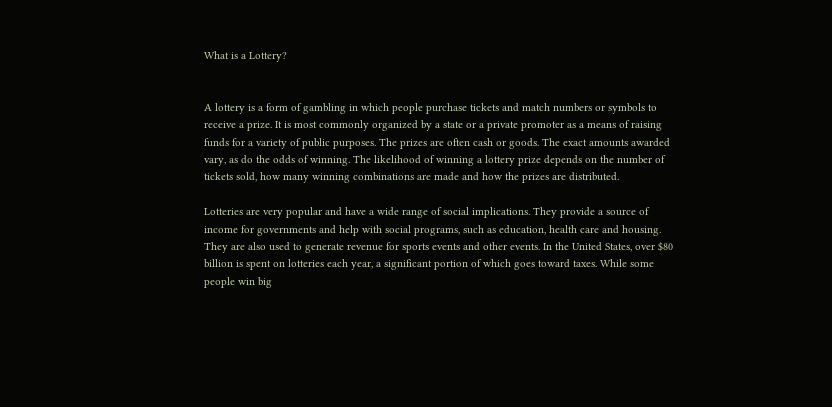What is a Lottery?


A lottery is a form of gambling in which people purchase tickets and match numbers or symbols to receive a prize. It is most commonly organized by a state or a private promoter as a means of raising funds for a variety of public purposes. The prizes are often cash or goods. The exact amounts awarded vary, as do the odds of winning. The likelihood of winning a lottery prize depends on the number of tickets sold, how many winning combinations are made and how the prizes are distributed.

Lotteries are very popular and have a wide range of social implications. They provide a source of income for governments and help with social programs, such as education, health care and housing. They are also used to generate revenue for sports events and other events. In the United States, over $80 billion is spent on lotteries each year, a significant portion of which goes toward taxes. While some people win big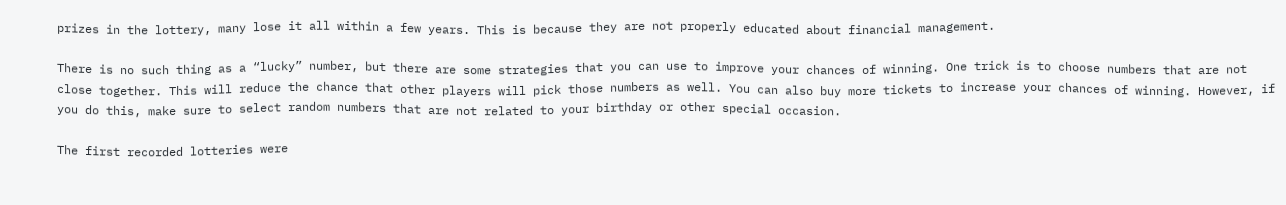prizes in the lottery, many lose it all within a few years. This is because they are not properly educated about financial management.

There is no such thing as a “lucky” number, but there are some strategies that you can use to improve your chances of winning. One trick is to choose numbers that are not close together. This will reduce the chance that other players will pick those numbers as well. You can also buy more tickets to increase your chances of winning. However, if you do this, make sure to select random numbers that are not related to your birthday or other special occasion.

The first recorded lotteries were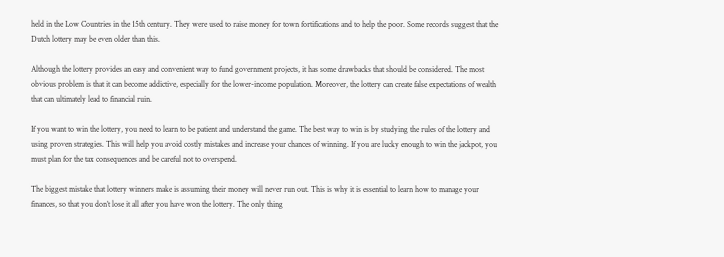held in the Low Countries in the 15th century. They were used to raise money for town fortifications and to help the poor. Some records suggest that the Dutch lottery may be even older than this.

Although the lottery provides an easy and convenient way to fund government projects, it has some drawbacks that should be considered. The most obvious problem is that it can become addictive, especially for the lower-income population. Moreover, the lottery can create false expectations of wealth that can ultimately lead to financial ruin.

If you want to win the lottery, you need to learn to be patient and understand the game. The best way to win is by studying the rules of the lottery and using proven strategies. This will help you avoid costly mistakes and increase your chances of winning. If you are lucky enough to win the jackpot, you must plan for the tax consequences and be careful not to overspend.

The biggest mistake that lottery winners make is assuming their money will never run out. This is why it is essential to learn how to manage your finances, so that you don’t lose it all after you have won the lottery. The only thing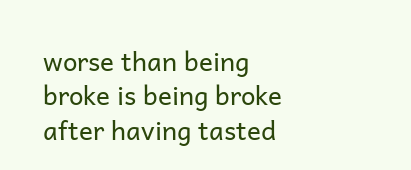worse than being broke is being broke after having tasted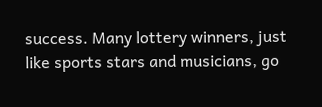success. Many lottery winners, just like sports stars and musicians, go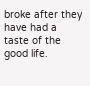broke after they have had a taste of the good life.